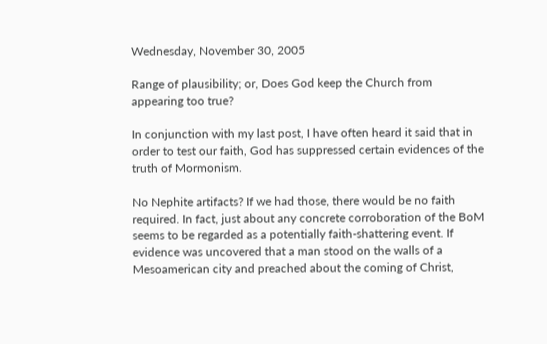Wednesday, November 30, 2005

Range of plausibility; or, Does God keep the Church from appearing too true?

In conjunction with my last post, I have often heard it said that in order to test our faith, God has suppressed certain evidences of the truth of Mormonism.

No Nephite artifacts? If we had those, there would be no faith required. In fact, just about any concrete corroboration of the BoM seems to be regarded as a potentially faith-shattering event. If evidence was uncovered that a man stood on the walls of a Mesoamerican city and preached about the coming of Christ,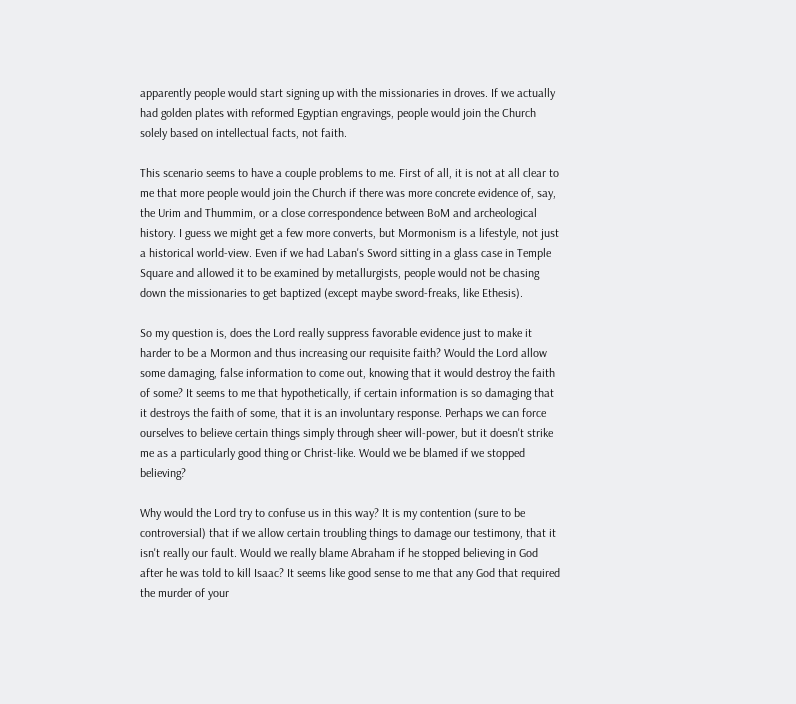apparently people would start signing up with the missionaries in droves. If we actually had golden plates with reformed Egyptian engravings, people would join the Church solely based on intellectual facts, not faith.

This scenario seems to have a couple problems to me. First of all, it is not at all clear to me that more people would join the Church if there was more concrete evidence of, say, the Urim and Thummim, or a close correspondence between BoM and archeological history. I guess we might get a few more converts, but Mormonism is a lifestyle, not just a historical world-view. Even if we had Laban's Sword sitting in a glass case in Temple Square and allowed it to be examined by metallurgists, people would not be chasing down the missionaries to get baptized (except maybe sword-freaks, like Ethesis).

So my question is, does the Lord really suppress favorable evidence just to make it harder to be a Mormon and thus increasing our requisite faith? Would the Lord allow some damaging, false information to come out, knowing that it would destroy the faith of some? It seems to me that hypothetically, if certain information is so damaging that it destroys the faith of some, that it is an involuntary response. Perhaps we can force ourselves to believe certain things simply through sheer will-power, but it doesn't strike me as a particularly good thing or Christ-like. Would we be blamed if we stopped believing?

Why would the Lord try to confuse us in this way? It is my contention (sure to be controversial) that if we allow certain troubling things to damage our testimony, that it isn't really our fault. Would we really blame Abraham if he stopped believing in God after he was told to kill Isaac? It seems like good sense to me that any God that required the murder of your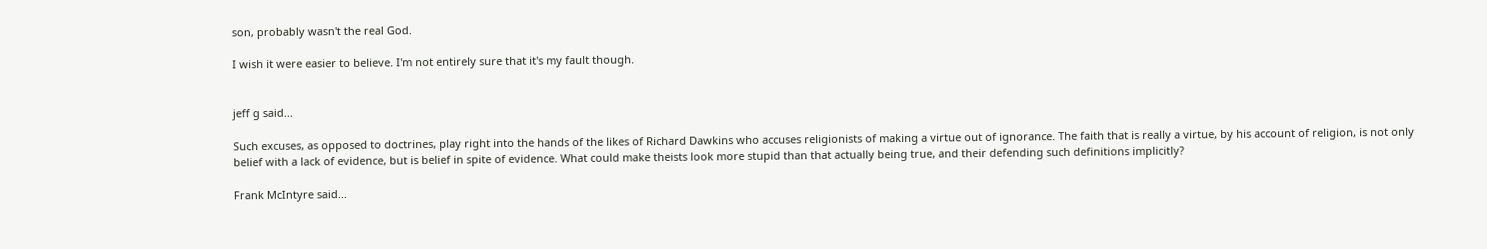son, probably wasn't the real God.

I wish it were easier to believe. I'm not entirely sure that it's my fault though.


jeff g said...

Such excuses, as opposed to doctrines, play right into the hands of the likes of Richard Dawkins who accuses religionists of making a virtue out of ignorance. The faith that is really a virtue, by his account of religion, is not only belief with a lack of evidence, but is belief in spite of evidence. What could make theists look more stupid than that actually being true, and their defending such definitions implicitly?

Frank McIntyre said...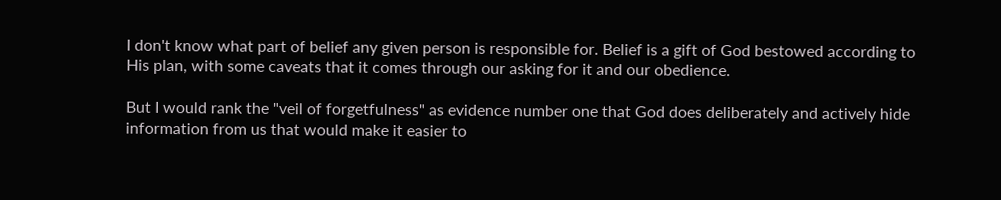I don't know what part of belief any given person is responsible for. Belief is a gift of God bestowed according to His plan, with some caveats that it comes through our asking for it and our obedience.

But I would rank the "veil of forgetfulness" as evidence number one that God does deliberately and actively hide information from us that would make it easier to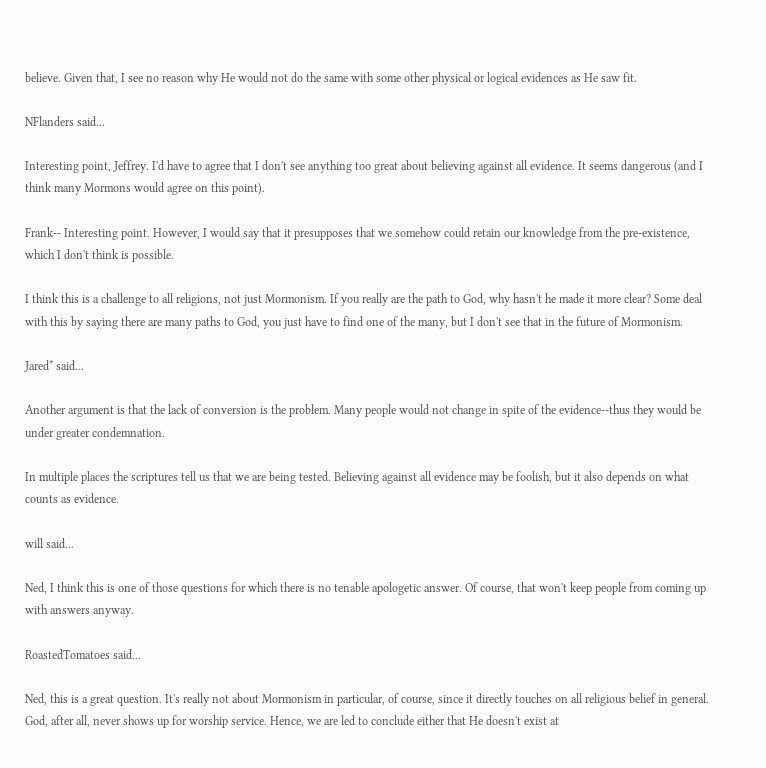believe. Given that, I see no reason why He would not do the same with some other physical or logical evidences as He saw fit.

NFlanders said...

Interesting point, Jeffrey. I'd have to agree that I don't see anything too great about believing against all evidence. It seems dangerous (and I think many Mormons would agree on this point).

Frank-- Interesting point. However, I would say that it presupposes that we somehow could retain our knowledge from the pre-existence, which I don't think is possible.

I think this is a challenge to all religions, not just Mormonism. If you really are the path to God, why hasn't he made it more clear? Some deal with this by saying there are many paths to God, you just have to find one of the many, but I don't see that in the future of Mormonism.

Jared* said...

Another argument is that the lack of conversion is the problem. Many people would not change in spite of the evidence--thus they would be under greater condemnation.

In multiple places the scriptures tell us that we are being tested. Believing against all evidence may be foolish, but it also depends on what counts as evidence.

will said...

Ned, I think this is one of those questions for which there is no tenable apologetic answer. Of course, that won't keep people from coming up with answers anyway.

RoastedTomatoes said...

Ned, this is a great question. It's really not about Mormonism in particular, of course, since it directly touches on all religious belief in general. God, after all, never shows up for worship service. Hence, we are led to conclude either that He doesn't exist at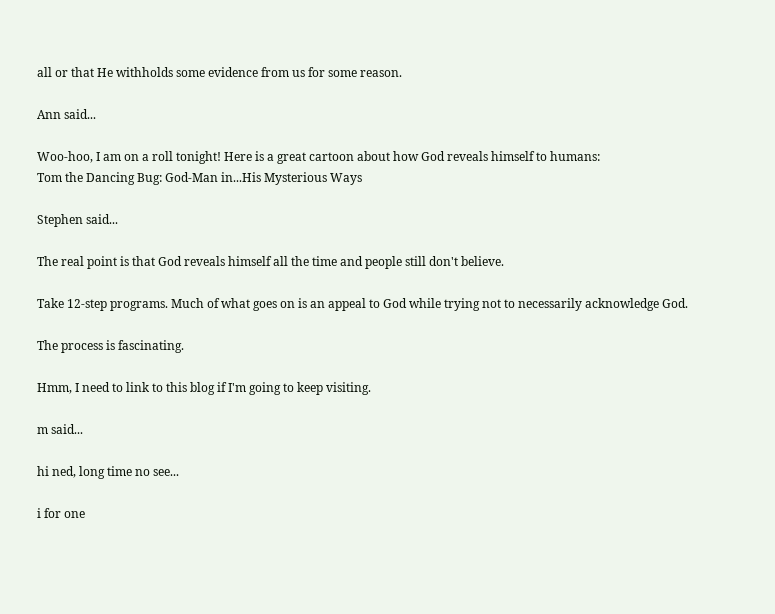all or that He withholds some evidence from us for some reason.

Ann said...

Woo-hoo, I am on a roll tonight! Here is a great cartoon about how God reveals himself to humans:
Tom the Dancing Bug: God-Man in...His Mysterious Ways

Stephen said...

The real point is that God reveals himself all the time and people still don't believe.

Take 12-step programs. Much of what goes on is an appeal to God while trying not to necessarily acknowledge God.

The process is fascinating.

Hmm, I need to link to this blog if I'm going to keep visiting.

m said...

hi ned, long time no see...

i for one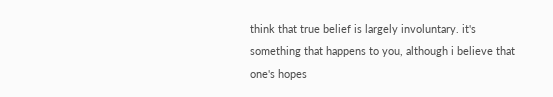think that true belief is largely involuntary. it's something that happens to you, although i believe that one's hopes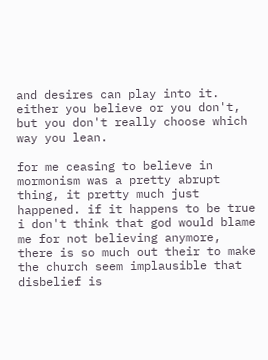and desires can play into it. either you believe or you don't, but you don't really choose which way you lean.

for me ceasing to believe in mormonism was a pretty abrupt thing, it pretty much just happened. if it happens to be true i don't think that god would blame me for not believing anymore, there is so much out their to make the church seem implausible that disbelief is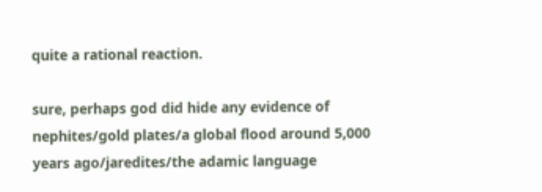quite a rational reaction.

sure, perhaps god did hide any evidence of nephites/gold plates/a global flood around 5,000 years ago/jaredites/the adamic language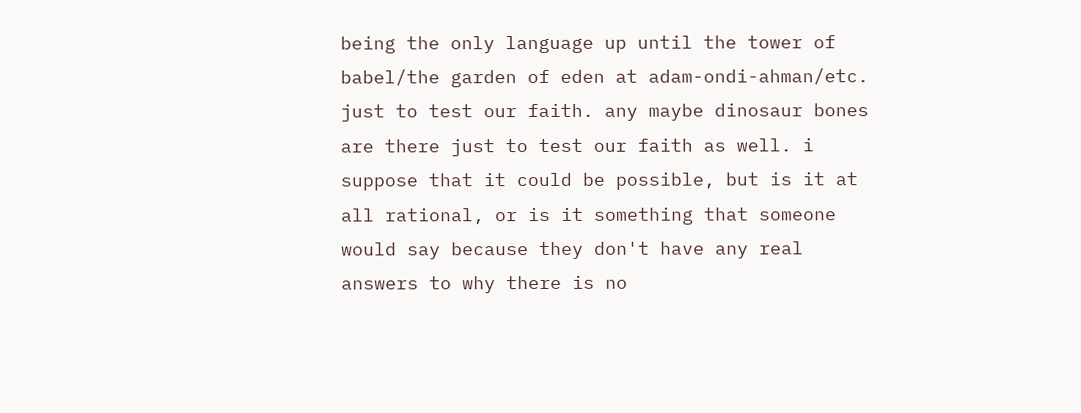being the only language up until the tower of babel/the garden of eden at adam-ondi-ahman/etc. just to test our faith. any maybe dinosaur bones are there just to test our faith as well. i suppose that it could be possible, but is it at all rational, or is it something that someone would say because they don't have any real answers to why there is no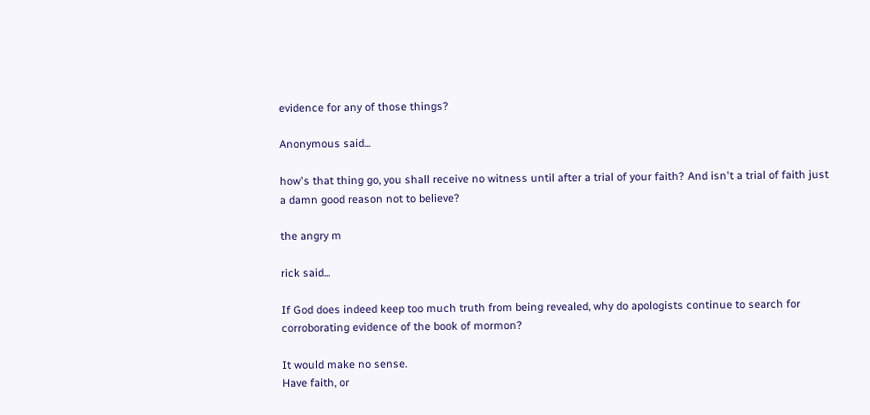evidence for any of those things?

Anonymous said...

how's that thing go, you shall receive no witness until after a trial of your faith? And isn't a trial of faith just a damn good reason not to believe?

the angry m

rick said...

If God does indeed keep too much truth from being revealed, why do apologists continue to search for corroborating evidence of the book of mormon?

It would make no sense.
Have faith, or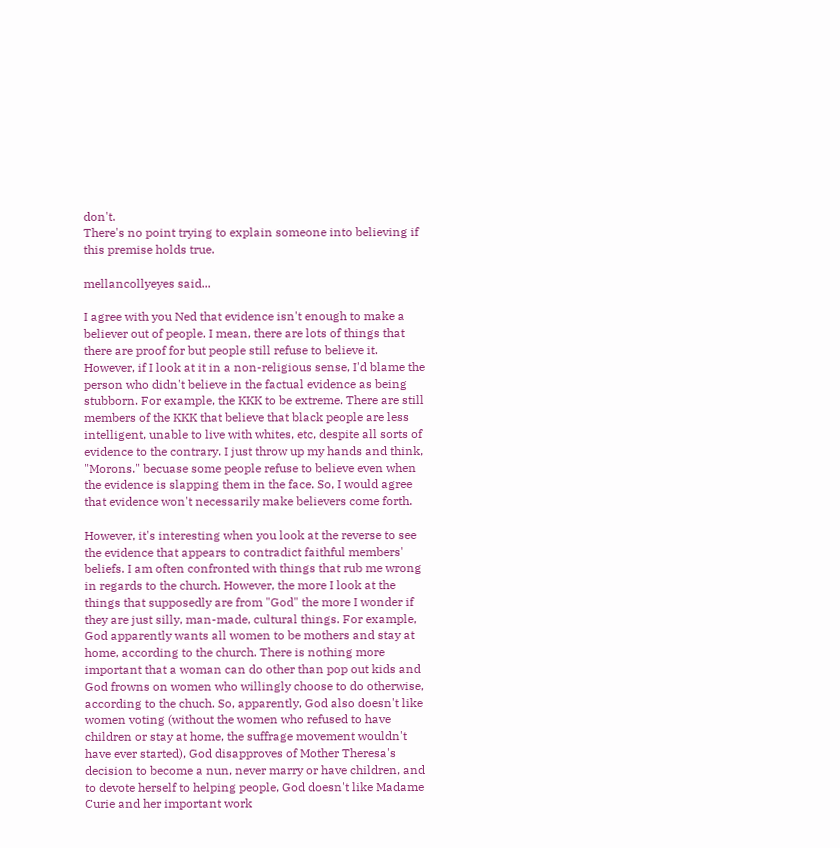don't.
There's no point trying to explain someone into believing if this premise holds true.

mellancollyeyes said...

I agree with you Ned that evidence isn't enough to make a believer out of people. I mean, there are lots of things that there are proof for but people still refuse to believe it. However, if I look at it in a non-religious sense, I'd blame the person who didn't believe in the factual evidence as being stubborn. For example, the KKK to be extreme. There are still members of the KKK that believe that black people are less intelligent, unable to live with whites, etc, despite all sorts of evidence to the contrary. I just throw up my hands and think, "Morons." becuase some people refuse to believe even when the evidence is slapping them in the face. So, I would agree that evidence won't necessarily make believers come forth.

However, it's interesting when you look at the reverse to see the evidence that appears to contradict faithful members' beliefs. I am often confronted with things that rub me wrong in regards to the church. However, the more I look at the things that supposedly are from "God" the more I wonder if they are just silly, man-made, cultural things. For example, God apparently wants all women to be mothers and stay at home, according to the church. There is nothing more important that a woman can do other than pop out kids and God frowns on women who willingly choose to do otherwise, according to the chuch. So, apparently, God also doesn't like women voting (without the women who refused to have children or stay at home, the suffrage movement wouldn't have ever started), God disapproves of Mother Theresa's decision to become a nun, never marry or have children, and to devote herself to helping people, God doesn't like Madame Curie and her important work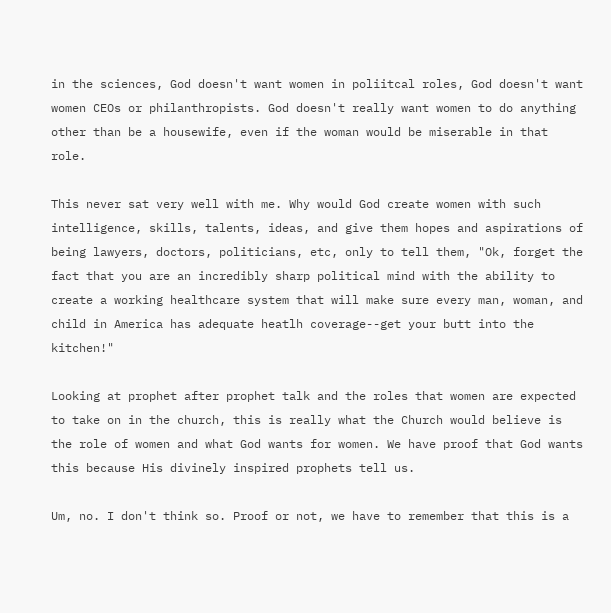in the sciences, God doesn't want women in poliitcal roles, God doesn't want women CEOs or philanthropists. God doesn't really want women to do anything other than be a housewife, even if the woman would be miserable in that role.

This never sat very well with me. Why would God create women with such intelligence, skills, talents, ideas, and give them hopes and aspirations of being lawyers, doctors, politicians, etc, only to tell them, "Ok, forget the fact that you are an incredibly sharp political mind with the ability to create a working healthcare system that will make sure every man, woman, and child in America has adequate heatlh coverage--get your butt into the kitchen!"

Looking at prophet after prophet talk and the roles that women are expected to take on in the church, this is really what the Church would believe is the role of women and what God wants for women. We have proof that God wants this because His divinely inspired prophets tell us.

Um, no. I don't think so. Proof or not, we have to remember that this is a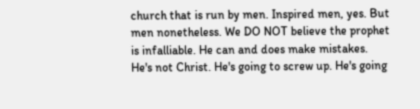church that is run by men. Inspired men, yes. But men nonetheless. We DO NOT believe the prophet is infalliable. He can and does make mistakes. He's not Christ. He's going to screw up. He's going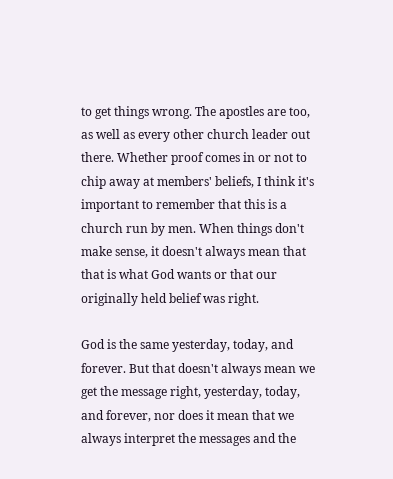to get things wrong. The apostles are too, as well as every other church leader out there. Whether proof comes in or not to chip away at members' beliefs, I think it's important to remember that this is a church run by men. When things don't make sense, it doesn't always mean that that is what God wants or that our originally held belief was right.

God is the same yesterday, today, and forever. But that doesn't always mean we get the message right, yesterday, today, and forever, nor does it mean that we always interpret the messages and the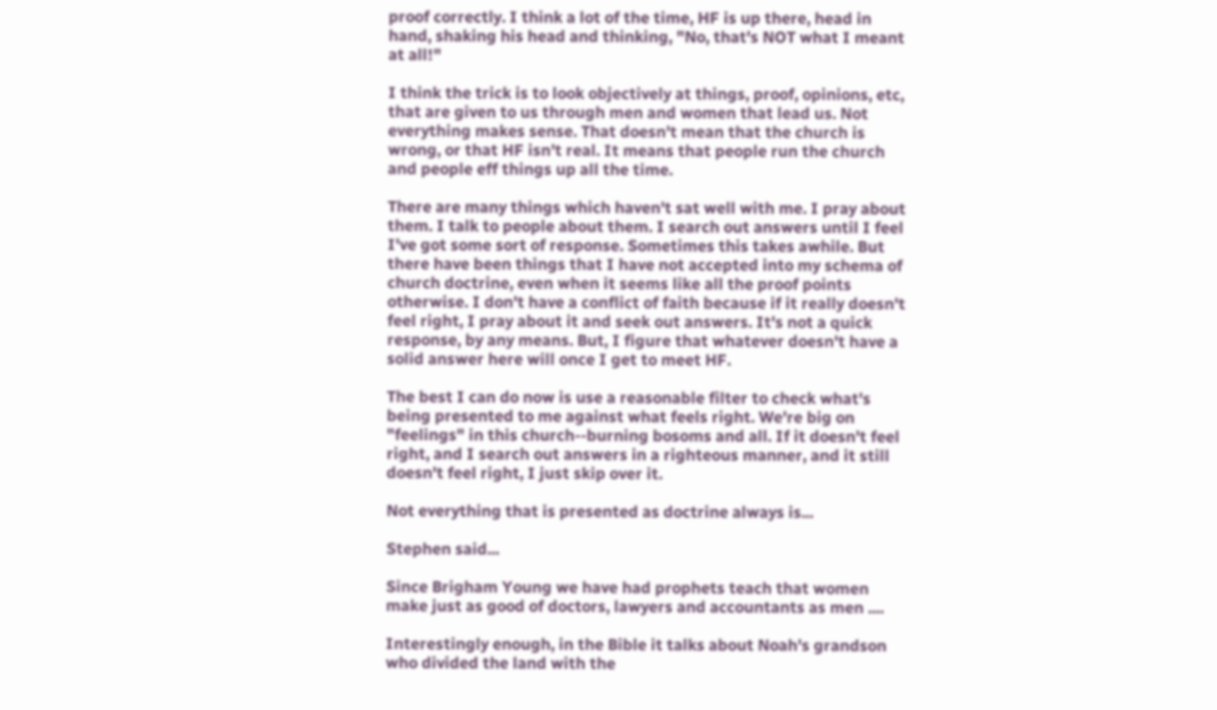proof correctly. I think a lot of the time, HF is up there, head in hand, shaking his head and thinking, "No, that's NOT what I meant at all!"

I think the trick is to look objectively at things, proof, opinions, etc, that are given to us through men and women that lead us. Not everything makes sense. That doesn't mean that the church is wrong, or that HF isn't real. It means that people run the church and people eff things up all the time.

There are many things which haven't sat well with me. I pray about them. I talk to people about them. I search out answers until I feel I've got some sort of response. Sometimes this takes awhile. But there have been things that I have not accepted into my schema of church doctrine, even when it seems like all the proof points otherwise. I don't have a conflict of faith because if it really doesn't feel right, I pray about it and seek out answers. It's not a quick response, by any means. But, I figure that whatever doesn't have a solid answer here will once I get to meet HF.

The best I can do now is use a reasonable filter to check what's being presented to me against what feels right. We're big on "feelings" in this church--burning bosoms and all. If it doesn't feel right, and I search out answers in a righteous manner, and it still doesn't feel right, I just skip over it.

Not everything that is presented as doctrine always is...

Stephen said...

Since Brigham Young we have had prophets teach that women make just as good of doctors, lawyers and accountants as men ....

Interestingly enough, in the Bible it talks about Noah's grandson who divided the land with the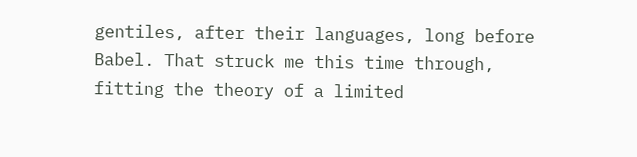gentiles, after their languages, long before Babel. That struck me this time through, fitting the theory of a limited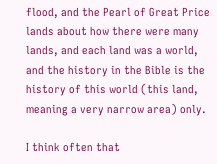flood, and the Pearl of Great Price lands about how there were many lands, and each land was a world, and the history in the Bible is the history of this world (this land, meaning a very narrow area) only.

I think often that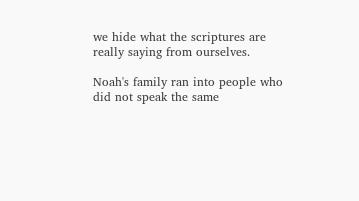we hide what the scriptures are really saying from ourselves.

Noah's family ran into people who did not speak the same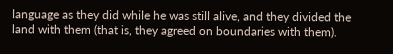language as they did while he was still alive, and they divided the land with them (that is, they agreed on boundaries with them).